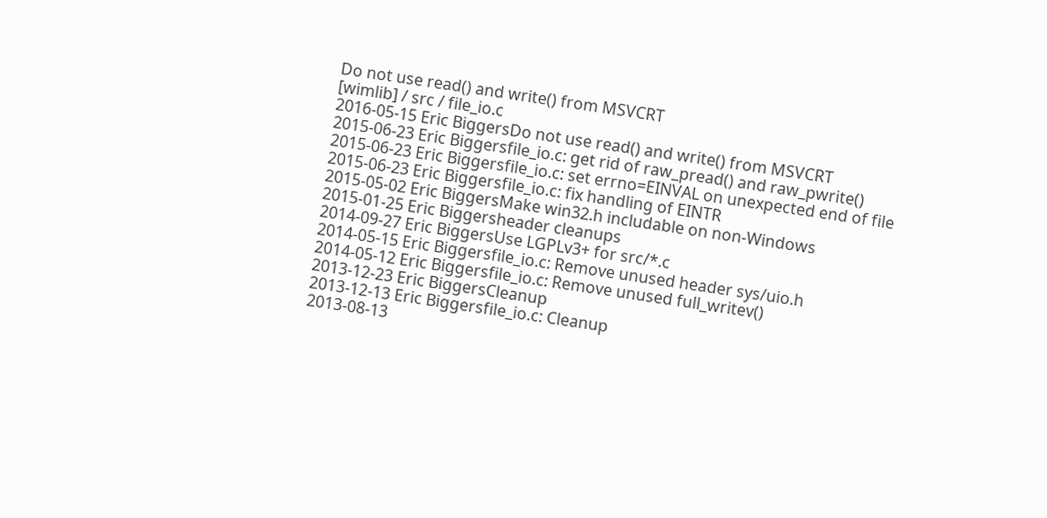Do not use read() and write() from MSVCRT
[wimlib] / src / file_io.c
2016-05-15 Eric BiggersDo not use read() and write() from MSVCRT
2015-06-23 Eric Biggersfile_io.c: get rid of raw_pread() and raw_pwrite()
2015-06-23 Eric Biggersfile_io.c: set errno=EINVAL on unexpected end of file
2015-06-23 Eric Biggersfile_io.c: fix handling of EINTR
2015-05-02 Eric BiggersMake win32.h includable on non-Windows
2015-01-25 Eric Biggersheader cleanups
2014-09-27 Eric BiggersUse LGPLv3+ for src/*.c
2014-05-15 Eric Biggersfile_io.c: Remove unused header sys/uio.h
2014-05-12 Eric Biggersfile_io.c: Remove unused full_writev()
2013-12-23 Eric BiggersCleanup
2013-12-13 Eric Biggersfile_io.c: Cleanup
2013-08-13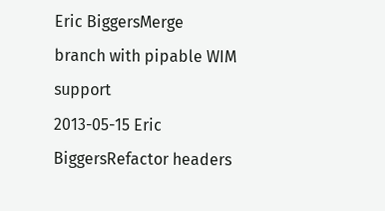Eric BiggersMerge branch with pipable WIM support
2013-05-15 Eric BiggersRefactor headers